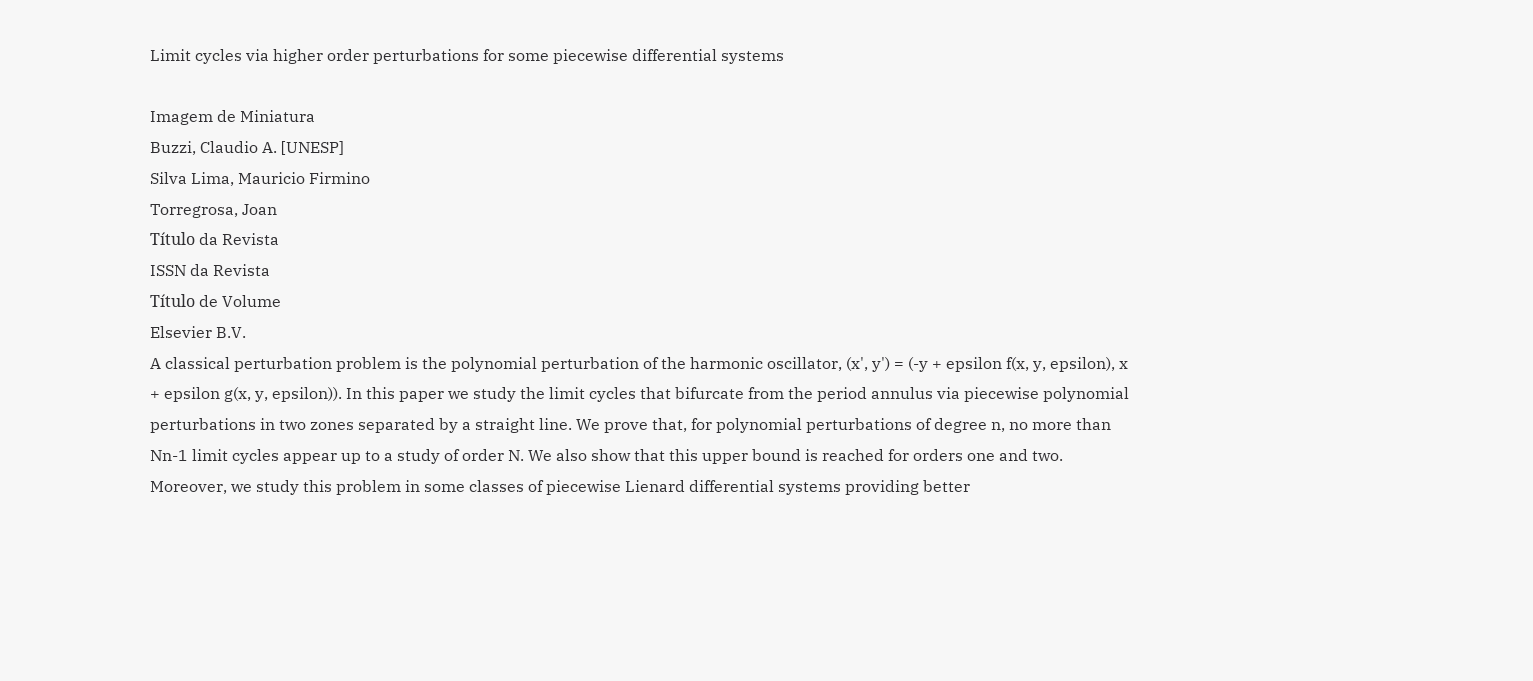Limit cycles via higher order perturbations for some piecewise differential systems

Imagem de Miniatura
Buzzi, Claudio A. [UNESP]
Silva Lima, Mauricio Firmino
Torregrosa, Joan
Título da Revista
ISSN da Revista
Título de Volume
Elsevier B.V.
A classical perturbation problem is the polynomial perturbation of the harmonic oscillator, (x', y') = (-y + epsilon f(x, y, epsilon), x + epsilon g(x, y, epsilon)). In this paper we study the limit cycles that bifurcate from the period annulus via piecewise polynomial perturbations in two zones separated by a straight line. We prove that, for polynomial perturbations of degree n, no more than Nn-1 limit cycles appear up to a study of order N. We also show that this upper bound is reached for orders one and two. Moreover, we study this problem in some classes of piecewise Lienard differential systems providing better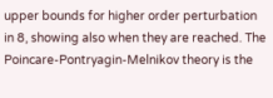upper bounds for higher order perturbation in 8, showing also when they are reached. The Poincare-Pontryagin-Melnikov theory is the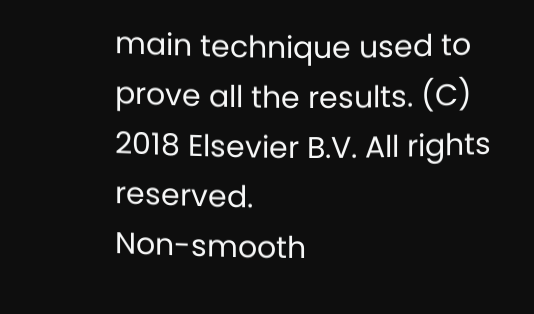main technique used to prove all the results. (C) 2018 Elsevier B.V. All rights reserved.
Non-smooth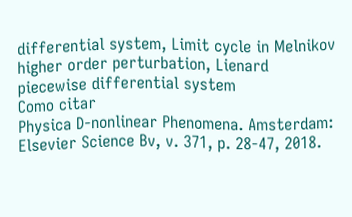differential system, Limit cycle in Melnikov higher order perturbation, Lienard piecewise differential system
Como citar
Physica D-nonlinear Phenomena. Amsterdam: Elsevier Science Bv, v. 371, p. 28-47, 2018.